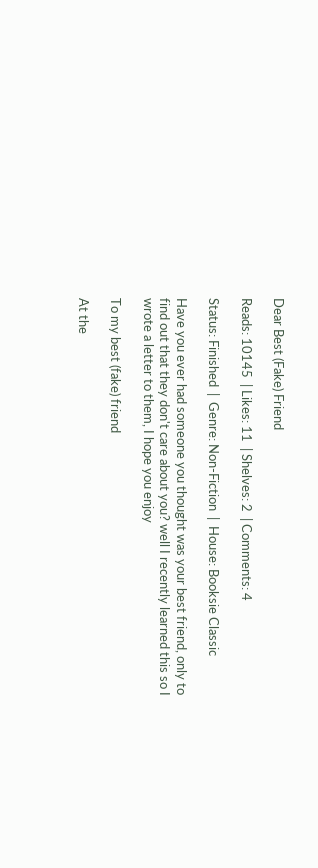Dear Best (Fake) Friend

Reads: 10145  | Likes: 11  | Shelves: 2  | Comments: 4

Status: Finished  |  Genre: Non-Fiction  |  House: Booksie Classic

Have you ever had someone you thought was your best friend, only to find out that they don't care about you? well I recently learned this so I wrote a letter to them, I hope you enjoy

To my best (fake) friend

At the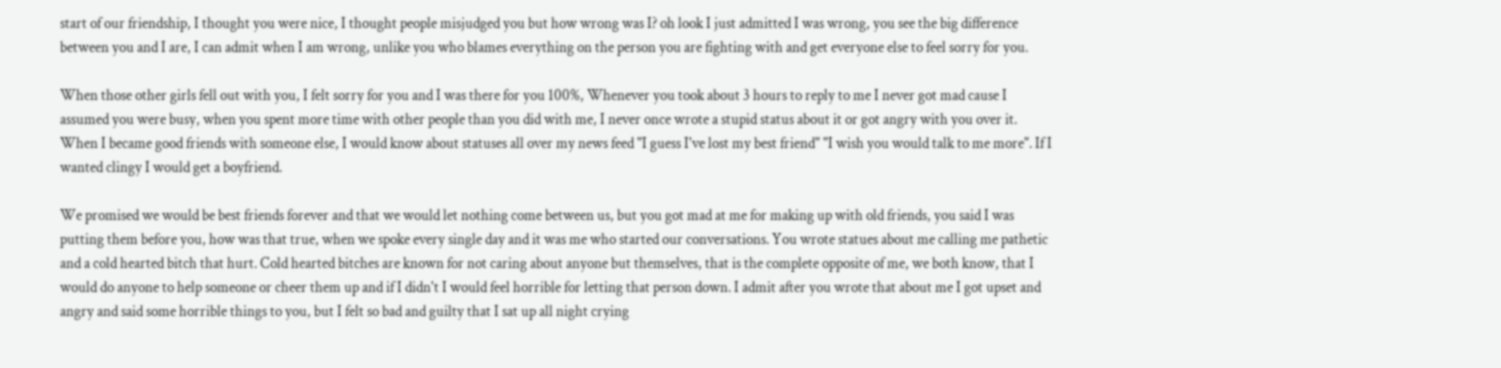start of our friendship, I thought you were nice, I thought people misjudged you but how wrong was I? oh look I just admitted I was wrong, you see the big difference between you and I are, I can admit when I am wrong, unlike you who blames everything on the person you are fighting with and get everyone else to feel sorry for you.

When those other girls fell out with you, I felt sorry for you and I was there for you 100%, Whenever you took about 3 hours to reply to me I never got mad cause I assumed you were busy, when you spent more time with other people than you did with me, I never once wrote a stupid status about it or got angry with you over it. When I became good friends with someone else, I would know about statuses all over my news feed "I guess I've lost my best friend" "I wish you would talk to me more". If I wanted clingy I would get a boyfriend.

We promised we would be best friends forever and that we would let nothing come between us, but you got mad at me for making up with old friends, you said I was putting them before you, how was that true, when we spoke every single day and it was me who started our conversations. You wrote statues about me calling me pathetic and a cold hearted bitch that hurt. Cold hearted bitches are known for not caring about anyone but themselves, that is the complete opposite of me, we both know, that I would do anyone to help someone or cheer them up and if I didn't I would feel horrible for letting that person down. I admit after you wrote that about me I got upset and angry and said some horrible things to you, but I felt so bad and guilty that I sat up all night crying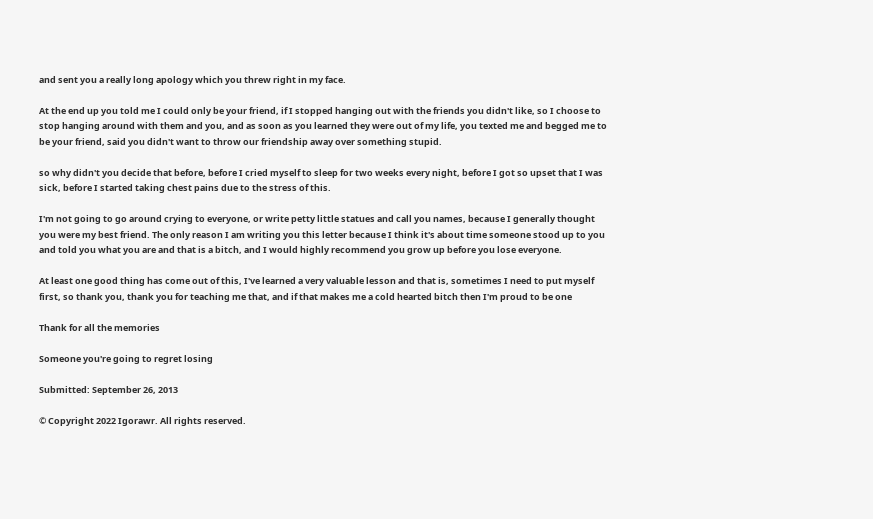and sent you a really long apology which you threw right in my face.

At the end up you told me I could only be your friend, if I stopped hanging out with the friends you didn't like, so I choose to stop hanging around with them and you, and as soon as you learned they were out of my life, you texted me and begged me to be your friend, said you didn't want to throw our friendship away over something stupid.

so why didn't you decide that before, before I cried myself to sleep for two weeks every night, before I got so upset that I was sick, before I started taking chest pains due to the stress of this.

I'm not going to go around crying to everyone, or write petty little statues and call you names, because I generally thought you were my best friend. The only reason I am writing you this letter because I think it's about time someone stood up to you and told you what you are and that is a bitch, and I would highly recommend you grow up before you lose everyone.

At least one good thing has come out of this, I've learned a very valuable lesson and that is, sometimes I need to put myself first, so thank you, thank you for teaching me that, and if that makes me a cold hearted bitch then I'm proud to be one

Thank for all the memories

Someone you're going to regret losing

Submitted: September 26, 2013

© Copyright 2022 Igorawr. All rights reserved.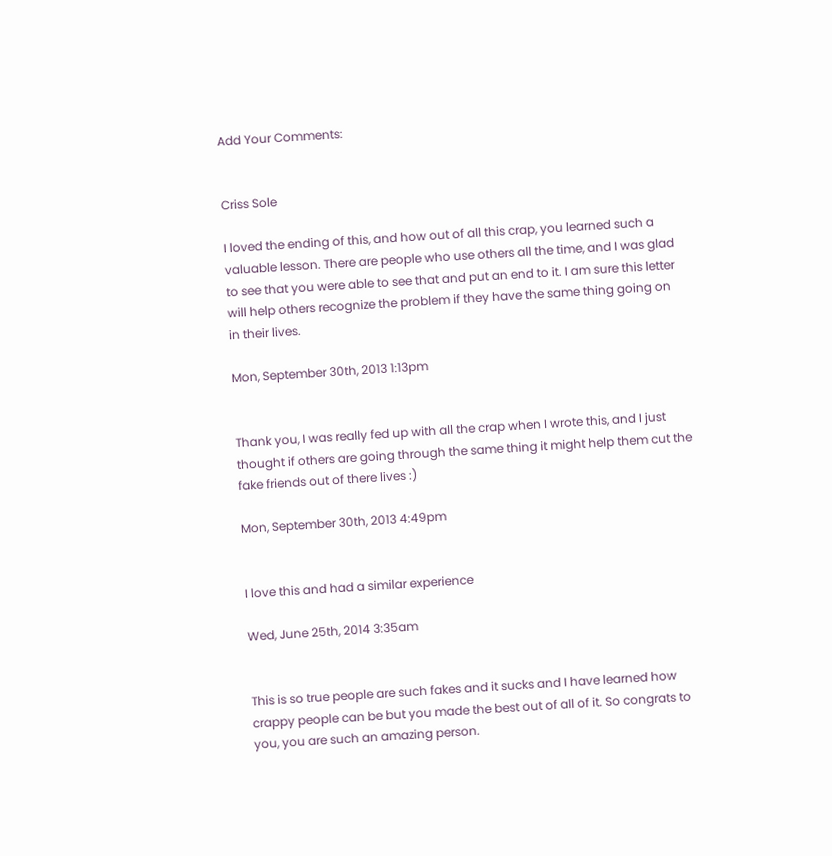Add Your Comments:


Criss Sole

I loved the ending of this, and how out of all this crap, you learned such a valuable lesson. There are people who use others all the time, and I was glad to see that you were able to see that and put an end to it. I am sure this letter will help others recognize the problem if they have the same thing going on in their lives.

Mon, September 30th, 2013 1:13pm


Thank you, I was really fed up with all the crap when I wrote this, and I just thought if others are going through the same thing it might help them cut the fake friends out of there lives :)

Mon, September 30th, 2013 4:49pm


I love this and had a similar experience

Wed, June 25th, 2014 3:35am


This is so true people are such fakes and it sucks and I have learned how crappy people can be but you made the best out of all of it. So congrats to you, you are such an amazing person.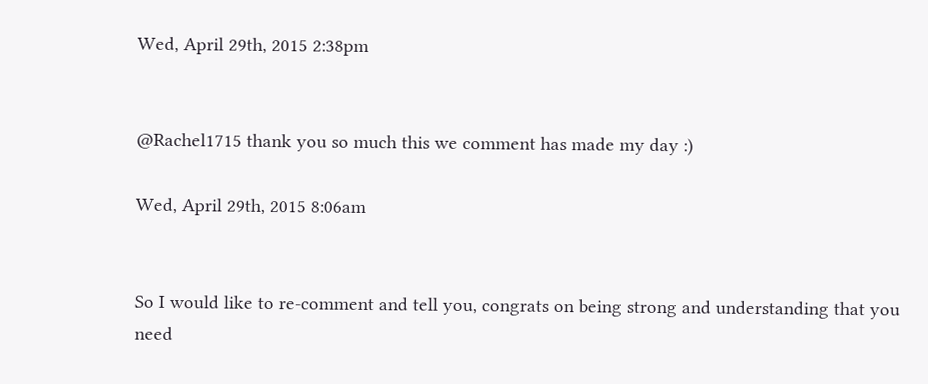Wed, April 29th, 2015 2:38pm


@Rachel1715 thank you so much this we comment has made my day :)

Wed, April 29th, 2015 8:06am


So I would like to re-comment and tell you, congrats on being strong and understanding that you need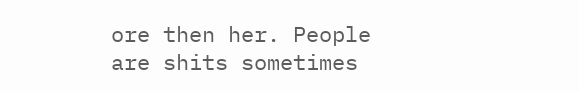ore then her. People are shits sometimes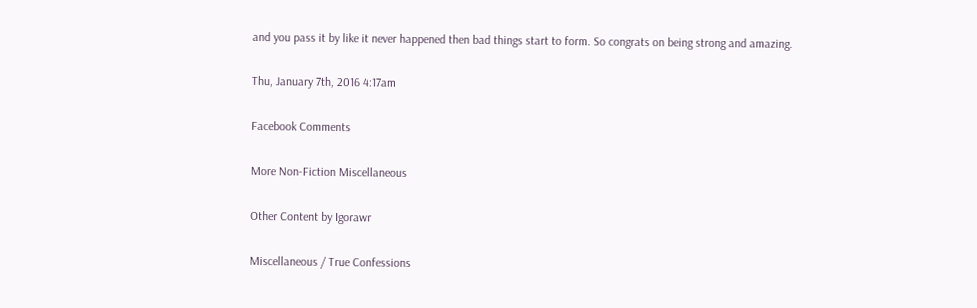and you pass it by like it never happened then bad things start to form. So congrats on being strong and amazing.

Thu, January 7th, 2016 4:17am

Facebook Comments

More Non-Fiction Miscellaneous

Other Content by Igorawr

Miscellaneous / True Confessions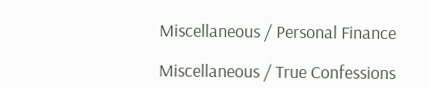Miscellaneous / Personal Finance

Miscellaneous / True Confessions